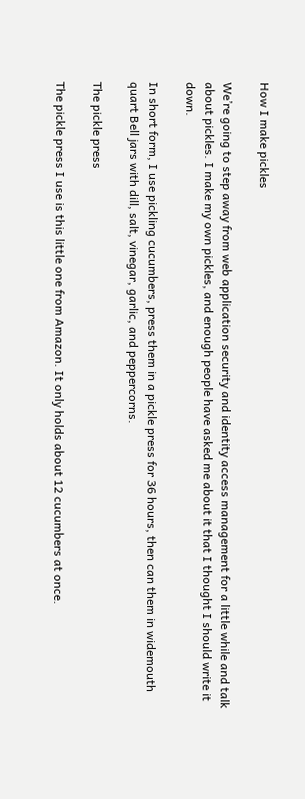How I make pickles

We’re going to step away from web application security and identity access management for a little while and talk about pickles. I make my own pickles, and enough people have asked me about it that I thought I should write it down.

In short form, I use pickling cucumbers, press them in a pickle press for 36 hours, then can them in widemouth quart Bell jars with dill, salt, vinegar, garlic, and peppercorns.

The pickle press

The pickle press I use is this little one from Amazon. It only holds about 12 cucumbers at once.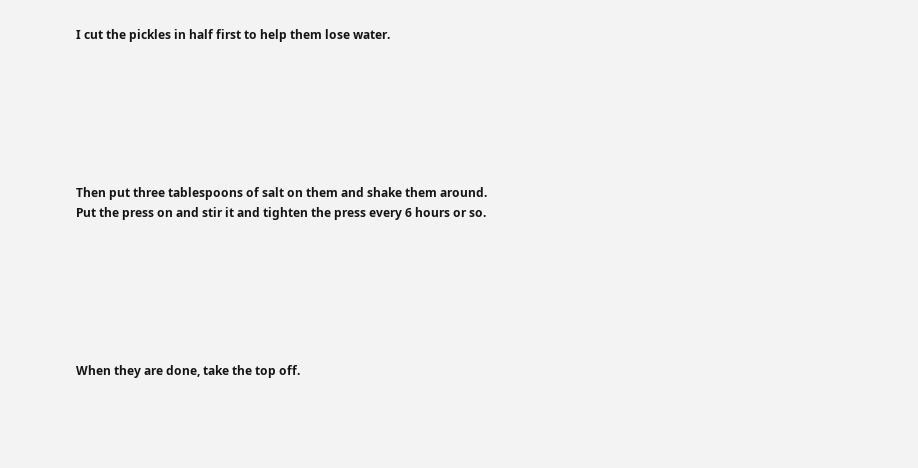I cut the pickles in half first to help them lose water.







Then put three tablespoons of salt on them and shake them around. Put the press on and stir it and tighten the press every 6 hours or so.







When they are done, take the top off.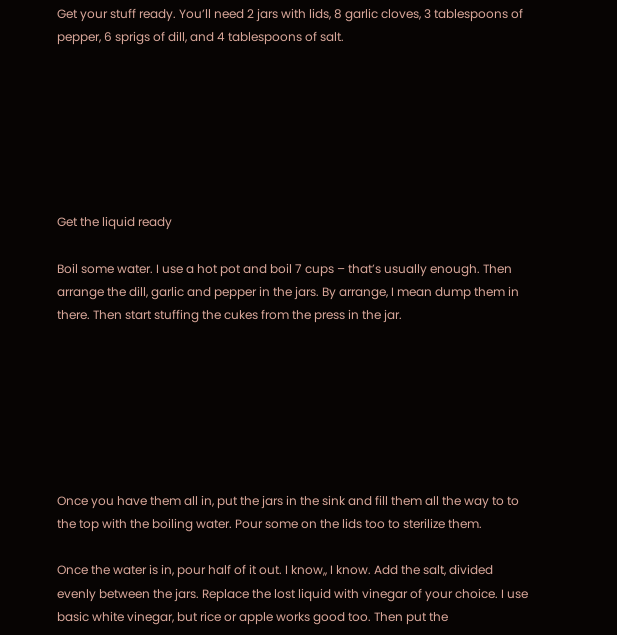Get your stuff ready. You’ll need 2 jars with lids, 8 garlic cloves, 3 tablespoons of pepper, 6 sprigs of dill, and 4 tablespoons of salt.







Get the liquid ready

Boil some water. I use a hot pot and boil 7 cups – that’s usually enough. Then arrange the dill, garlic and pepper in the jars. By arrange, I mean dump them in there. Then start stuffing the cukes from the press in the jar.







Once you have them all in, put the jars in the sink and fill them all the way to to the top with the boiling water. Pour some on the lids too to sterilize them.

Once the water is in, pour half of it out. I know,, I know. Add the salt, divided evenly between the jars. Replace the lost liquid with vinegar of your choice. I use basic white vinegar, but rice or apple works good too. Then put the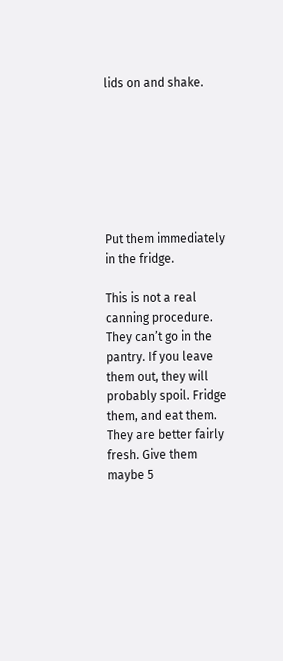lids on and shake.







Put them immediately in the fridge.

This is not a real canning procedure. They can’t go in the pantry. If you leave them out, they will probably spoil. Fridge them, and eat them. They are better fairly fresh. Give them maybe 5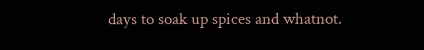days to soak up spices and whatnot.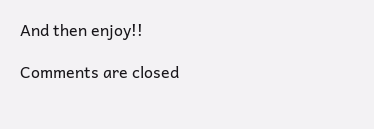And then enjoy!!

Comments are closed